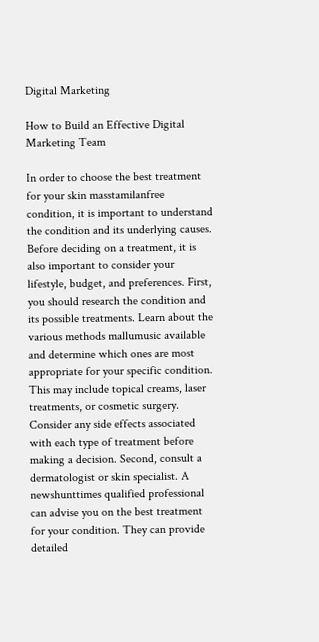Digital Marketing

How to Build an Effective Digital Marketing Team

In order to choose the best treatment for your skin masstamilanfree  condition, it is important to understand the condition and its underlying causes. Before deciding on a treatment, it is also important to consider your lifestyle, budget, and preferences. First, you should research the condition and its possible treatments. Learn about the various methods mallumusic available and determine which ones are most appropriate for your specific condition. This may include topical creams, laser treatments, or cosmetic surgery. Consider any side effects associated with each type of treatment before making a decision. Second, consult a dermatologist or skin specialist. A newshunttimes qualified professional can advise you on the best treatment for your condition. They can provide detailed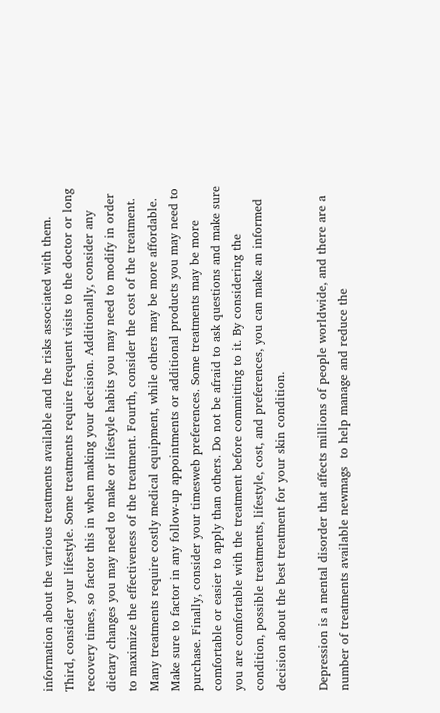information about the various treatments available and the risks associated with them. Third, consider your lifestyle. Some treatments require frequent visits to the doctor or long recovery times, so factor this in when making your decision. Additionally, consider any dietary changes you may need to make or lifestyle habits you may need to modify in order to maximize the effectiveness of the treatment. Fourth, consider the cost of the treatment. Many treatments require costly medical equipment, while others may be more affordable. Make sure to factor in any follow-up appointments or additional products you may need to purchase. Finally, consider your timesweb preferences. Some treatments may be more comfortable or easier to apply than others. Do not be afraid to ask questions and make sure you are comfortable with the treatment before committing to it. By considering the condition, possible treatments, lifestyle, cost, and preferences, you can make an informed decision about the best treatment for your skin condition.

Depression is a mental disorder that affects millions of people worldwide, and there are a number of treatments available newmags  to help manage and reduce the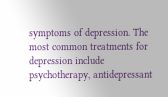symptoms of depression. The most common treatments for depression include psychotherapy, antidepressant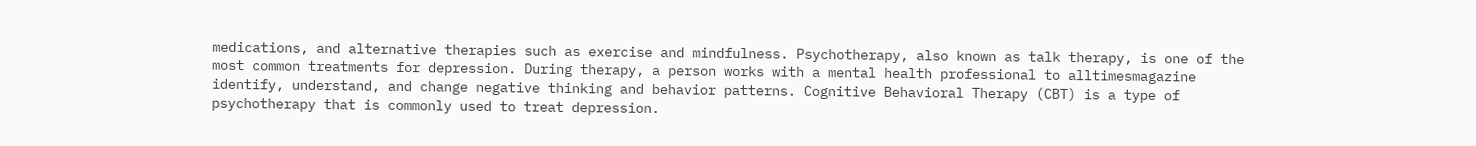medications, and alternative therapies such as exercise and mindfulness. Psychotherapy, also known as talk therapy, is one of the most common treatments for depression. During therapy, a person works with a mental health professional to alltimesmagazine identify, understand, and change negative thinking and behavior patterns. Cognitive Behavioral Therapy (CBT) is a type of psychotherapy that is commonly used to treat depression.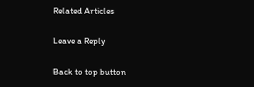Related Articles

Leave a Reply

Back to top button